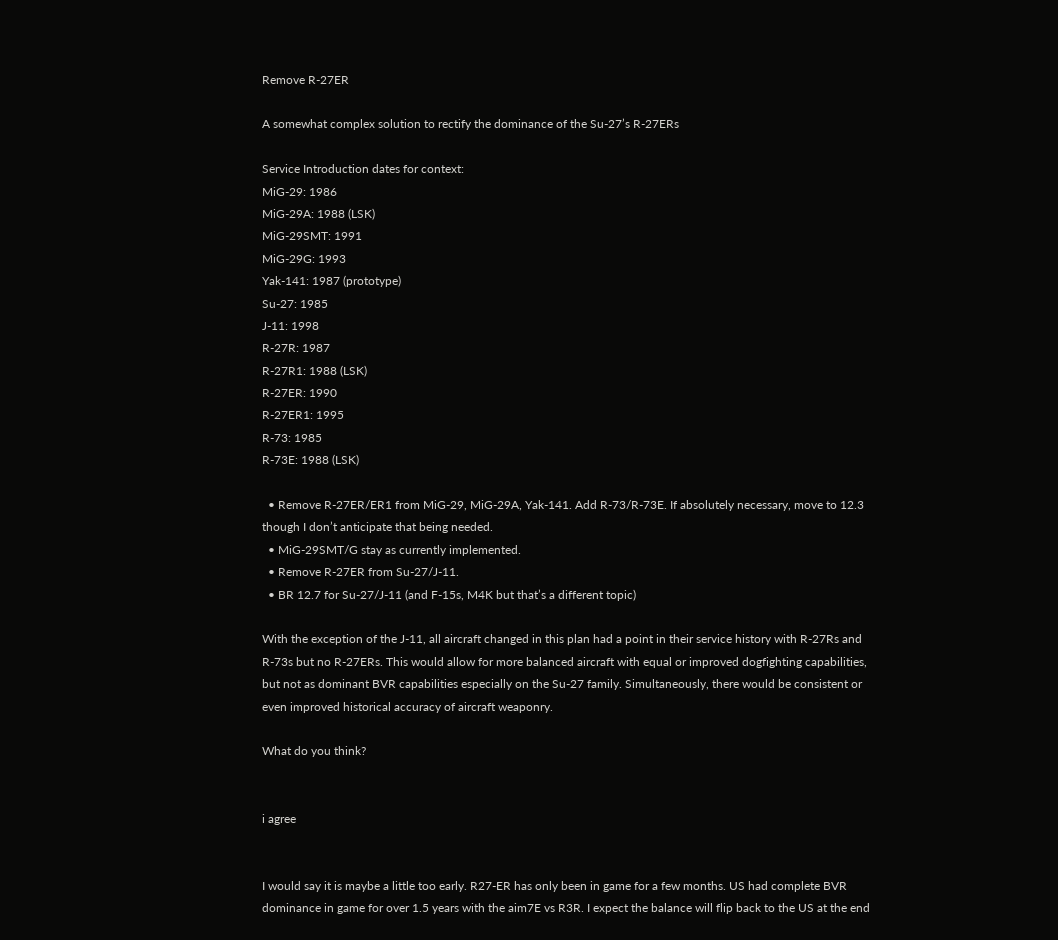Remove R-27ER

A somewhat complex solution to rectify the dominance of the Su-27’s R-27ERs

Service Introduction dates for context:
MiG-29: 1986
MiG-29A: 1988 (LSK)
MiG-29SMT: 1991
MiG-29G: 1993
Yak-141: 1987 (prototype)
Su-27: 1985
J-11: 1998
R-27R: 1987
R-27R1: 1988 (LSK)
R-27ER: 1990
R-27ER1: 1995
R-73: 1985
R-73E: 1988 (LSK)

  • Remove R-27ER/ER1 from MiG-29, MiG-29A, Yak-141. Add R-73/R-73E. If absolutely necessary, move to 12.3 though I don’t anticipate that being needed.
  • MiG-29SMT/G stay as currently implemented.
  • Remove R-27ER from Su-27/J-11.
  • BR 12.7 for Su-27/J-11 (and F-15s, M4K but that’s a different topic)

With the exception of the J-11, all aircraft changed in this plan had a point in their service history with R-27Rs and R-73s but no R-27ERs. This would allow for more balanced aircraft with equal or improved dogfighting capabilities, but not as dominant BVR capabilities especially on the Su-27 family. Simultaneously, there would be consistent or even improved historical accuracy of aircraft weaponry.

What do you think?


i agree


I would say it is maybe a little too early. R27-ER has only been in game for a few months. US had complete BVR dominance in game for over 1.5 years with the aim7E vs R3R. I expect the balance will flip back to the US at the end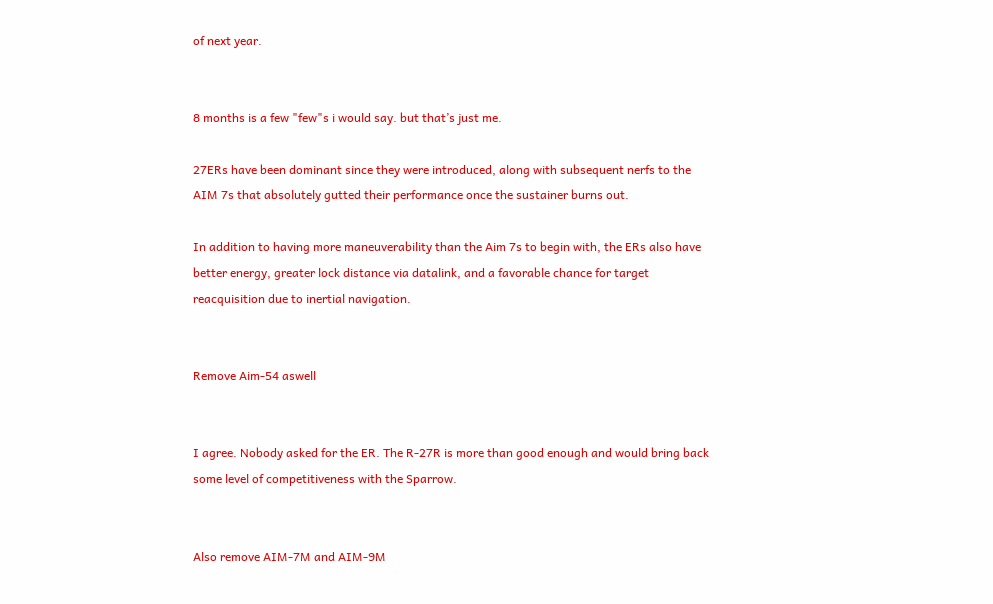of next year.


8 months is a few "few"s i would say. but that’s just me.

27ERs have been dominant since they were introduced, along with subsequent nerfs to the AIM 7s that absolutely gutted their performance once the sustainer burns out.

In addition to having more maneuverability than the Aim 7s to begin with, the ERs also have better energy, greater lock distance via datalink, and a favorable chance for target reacquisition due to inertial navigation.


Remove Aim-54 aswell


I agree. Nobody asked for the ER. The R-27R is more than good enough and would bring back some level of competitiveness with the Sparrow.


Also remove AIM-7M and AIM-9M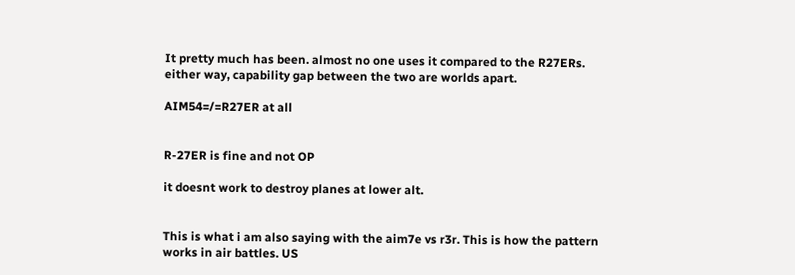It pretty much has been. almost no one uses it compared to the R27ERs. either way, capability gap between the two are worlds apart.

AIM54=/=R27ER at all


R-27ER is fine and not OP

it doesnt work to destroy planes at lower alt.


This is what i am also saying with the aim7e vs r3r. This is how the pattern works in air battles. US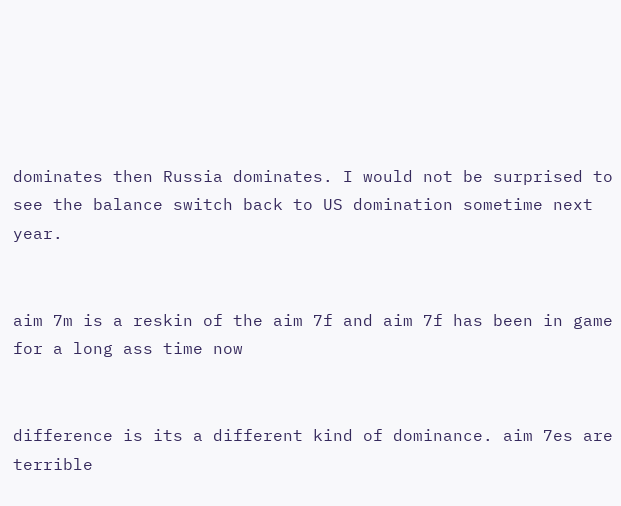dominates then Russia dominates. I would not be surprised to see the balance switch back to US domination sometime next year.


aim 7m is a reskin of the aim 7f and aim 7f has been in game for a long ass time now


difference is its a different kind of dominance. aim 7es are terrible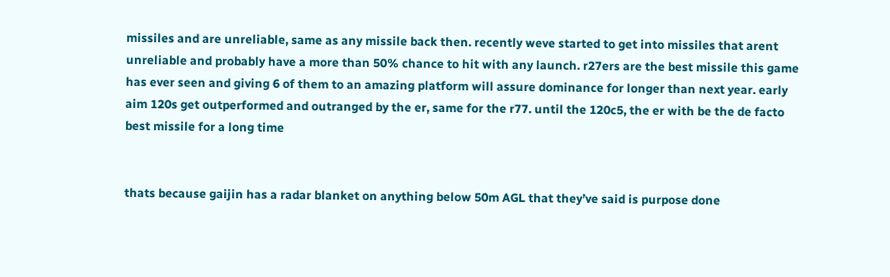missiles and are unreliable, same as any missile back then. recently weve started to get into missiles that arent unreliable and probably have a more than 50% chance to hit with any launch. r27ers are the best missile this game has ever seen and giving 6 of them to an amazing platform will assure dominance for longer than next year. early aim 120s get outperformed and outranged by the er, same for the r77. until the 120c5, the er with be the de facto best missile for a long time


thats because gaijin has a radar blanket on anything below 50m AGL that they’ve said is purpose done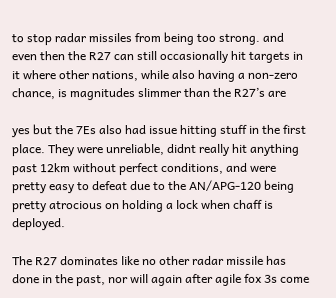to stop radar missiles from being too strong. and even then the R27 can still occasionally hit targets in it where other nations, while also having a non-zero chance, is magnitudes slimmer than the R27’s are

yes but the 7Es also had issue hitting stuff in the first place. They were unreliable, didnt really hit anything past 12km without perfect conditions, and were pretty easy to defeat due to the AN/APG-120 being pretty atrocious on holding a lock when chaff is deployed.

The R27 dominates like no other radar missile has done in the past, nor will again after agile fox 3s come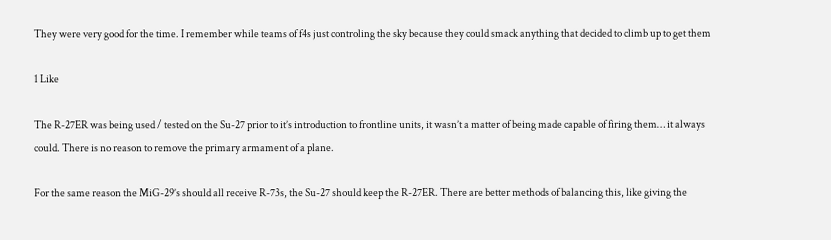They were very good for the time. I remember while teams of f4s just controling the sky because they could smack anything that decided to climb up to get them

1 Like

The R-27ER was being used / tested on the Su-27 prior to it’s introduction to frontline units, it wasn’t a matter of being made capable of firing them… it always could. There is no reason to remove the primary armament of a plane.

For the same reason the MiG-29’s should all receive R-73s, the Su-27 should keep the R-27ER. There are better methods of balancing this, like giving the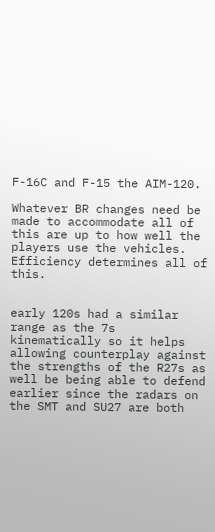F-16C and F-15 the AIM-120.

Whatever BR changes need be made to accommodate all of this are up to how well the players use the vehicles. Efficiency determines all of this.


early 120s had a similar range as the 7s kinematically so it helps allowing counterplay against the strengths of the R27s as well be being able to defend earlier since the radars on the SMT and SU27 are both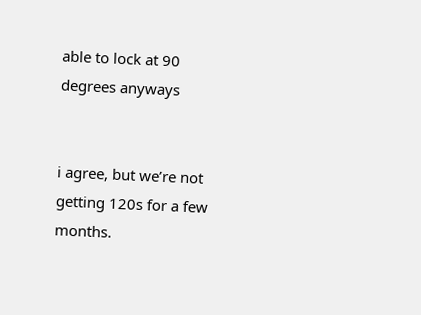able to lock at 90 degrees anyways


i agree, but we’re not getting 120s for a few months.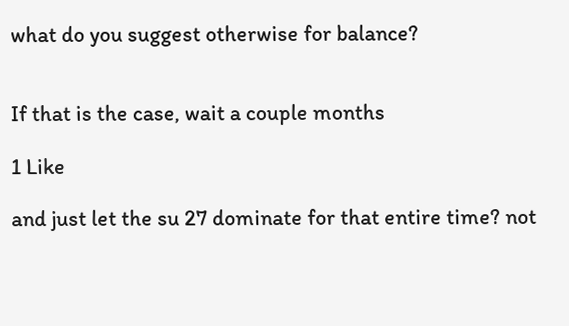what do you suggest otherwise for balance?


If that is the case, wait a couple months

1 Like

and just let the su 27 dominate for that entire time? not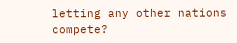letting any other nations compete?